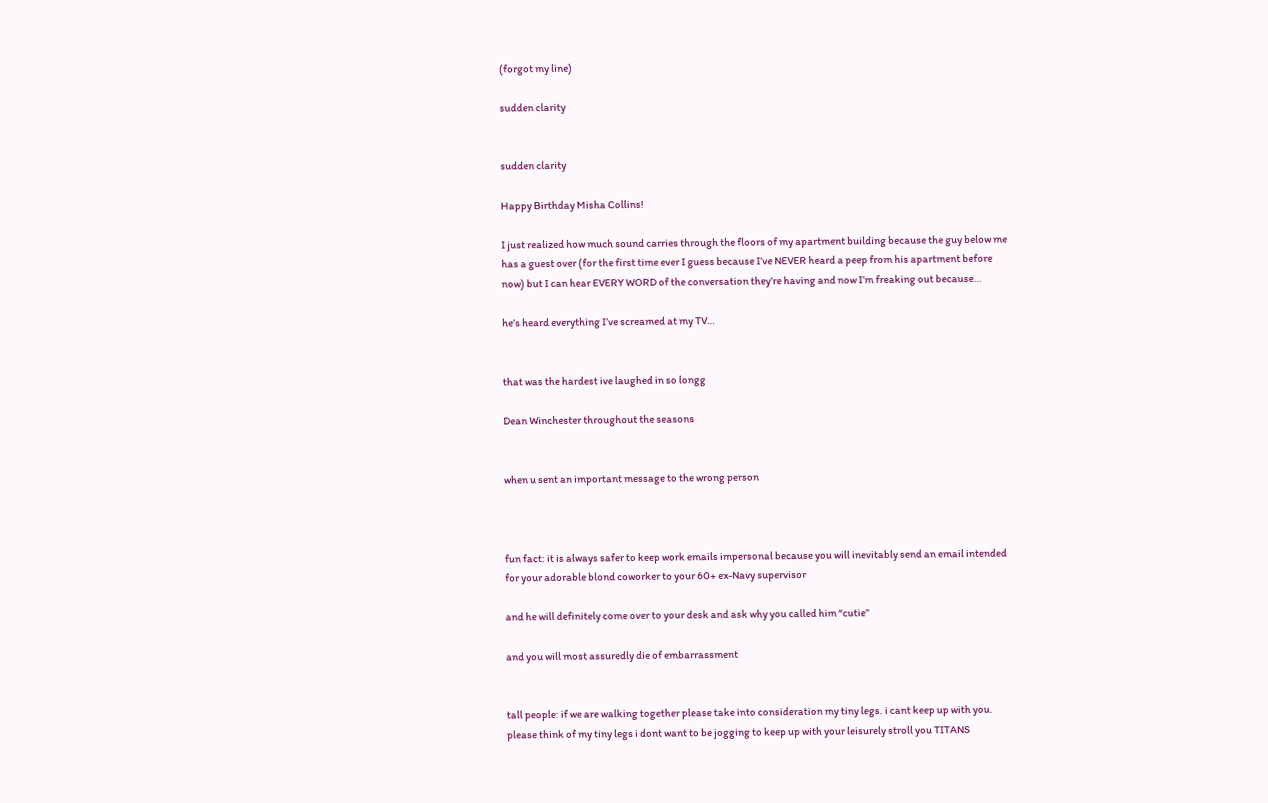(forgot my line)

sudden clarity


sudden clarity

Happy Birthday Misha Collins!

I just realized how much sound carries through the floors of my apartment building because the guy below me has a guest over (for the first time ever I guess because I’ve NEVER heard a peep from his apartment before now) but I can hear EVERY WORD of the conversation they’re having and now I’m freaking out because…

he’s heard everything I’ve screamed at my TV…


that was the hardest ive laughed in so longg

Dean Winchester throughout the seasons


when u sent an important message to the wrong person



fun fact: it is always safer to keep work emails impersonal because you will inevitably send an email intended for your adorable blond coworker to your 60+ ex-Navy supervisor

and he will definitely come over to your desk and ask why you called him “cutie”

and you will most assuredly die of embarrassment


tall people: if we are walking together please take into consideration my tiny legs. i cant keep up with you. please think of my tiny legs i dont want to be jogging to keep up with your leisurely stroll you TITANS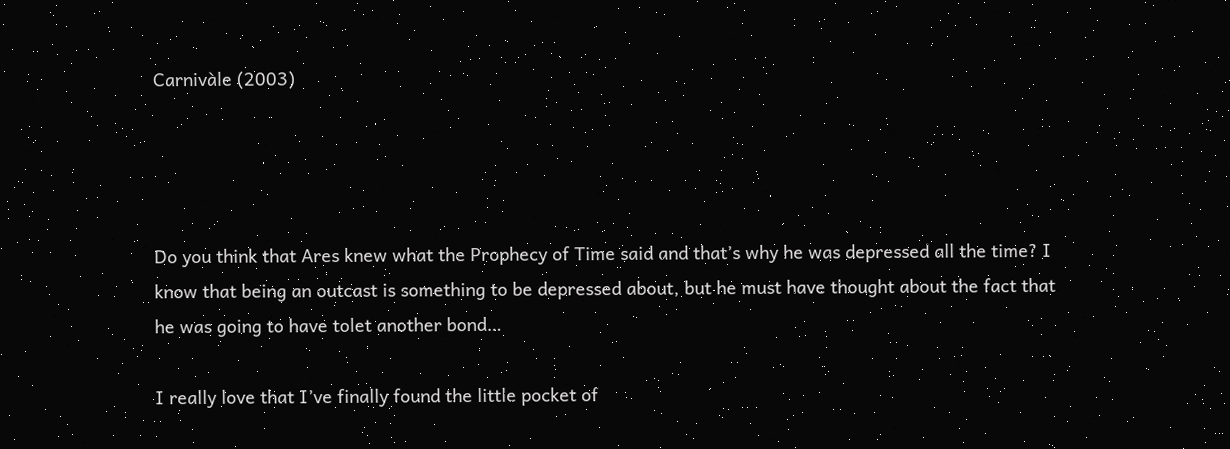Carnivàle (2003)




Do you think that Ares knew what the Prophecy of Time said and that’s why he was depressed all the time? I know that being an outcast is something to be depressed about, but he must have thought about the fact that he was going to have tolet another bond…

I really love that I’ve finally found the little pocket of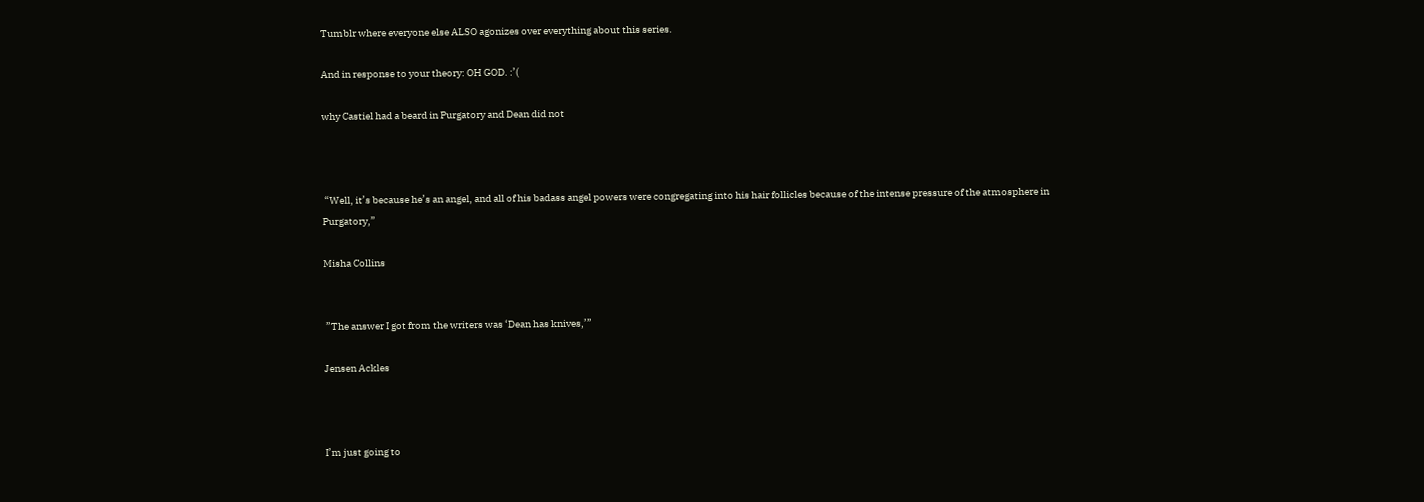Tumblr where everyone else ALSO agonizes over everything about this series.

And in response to your theory: OH GOD. :’(

why Castiel had a beard in Purgatory and Dean did not



 “Well, it’s because he’s an angel, and all of his badass angel powers were congregating into his hair follicles because of the intense pressure of the atmosphere in Purgatory,”

Misha Collins


 ”The answer I got from the writers was ‘Dean has knives,’”

Jensen Ackles



I’m just going to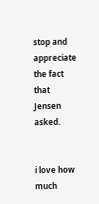stop and appreciate the fact that Jensen asked.


i love how much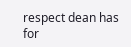respect dean has for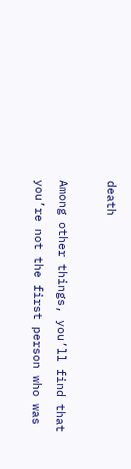death

Among other things, you’ll find that you’re not the first person who was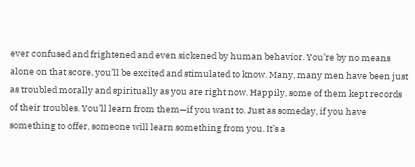ever confused and frightened and even sickened by human behavior. You’re by no means alone on that score, you’ll be excited and stimulated to know. Many, many men have been just as troubled morally and spiritually as you are right now. Happily, some of them kept records of their troubles. You’ll learn from them—if you want to. Just as someday, if you have something to offer, someone will learn something from you. It’s a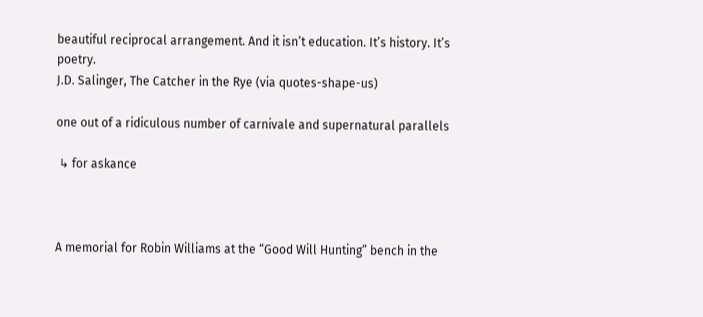beautiful reciprocal arrangement. And it isn’t education. It’s history. It’s poetry.
J.D. Salinger, The Catcher in the Rye (via quotes-shape-us)

one out of a ridiculous number of carnivale and supernatural parallels

 ↳ for askance



A memorial for Robin Williams at the “Good Will Hunting” bench in the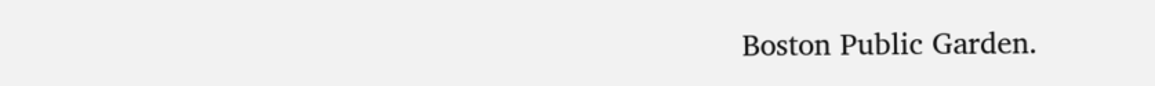Boston Public Garden.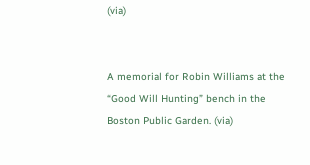(via)


A memorial for Robin Williams at the “Good Will Hunting” bench in the Boston Public Garden. (via)